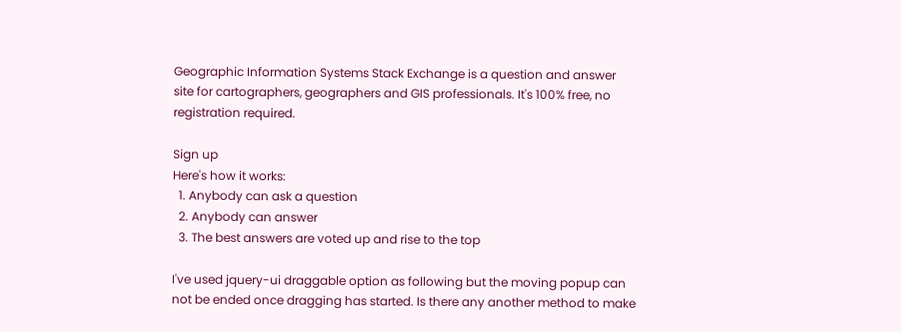Geographic Information Systems Stack Exchange is a question and answer site for cartographers, geographers and GIS professionals. It's 100% free, no registration required.

Sign up
Here's how it works:
  1. Anybody can ask a question
  2. Anybody can answer
  3. The best answers are voted up and rise to the top

I've used jquery-ui draggable option as following but the moving popup can not be ended once dragging has started. Is there any another method to make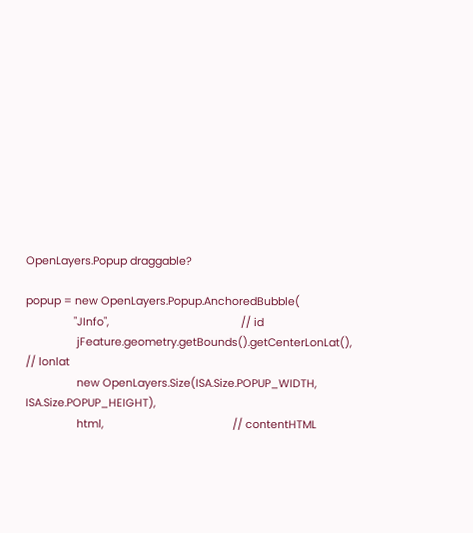OpenLayers.Popup draggable?

popup = new OpenLayers.Popup.AnchoredBubble(
                "JInfo",                                            // id
                 jFeature.geometry.getBounds().getCenterLonLat(),  // lonlat
                 new OpenLayers.Size(ISA.Size.POPUP_WIDTH, ISA.Size.POPUP_HEIGHT),
                 html,                                           // contentHTML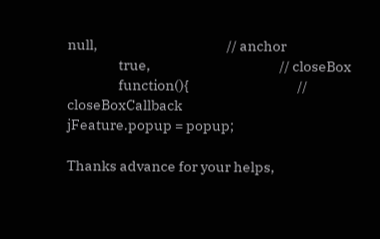null,                                           // anchor
                 true,                                           // closeBox
                 function(){                                    // closeBoxCallback
jFeature.popup = popup;

Thanks advance for your helps,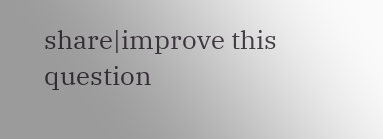share|improve this question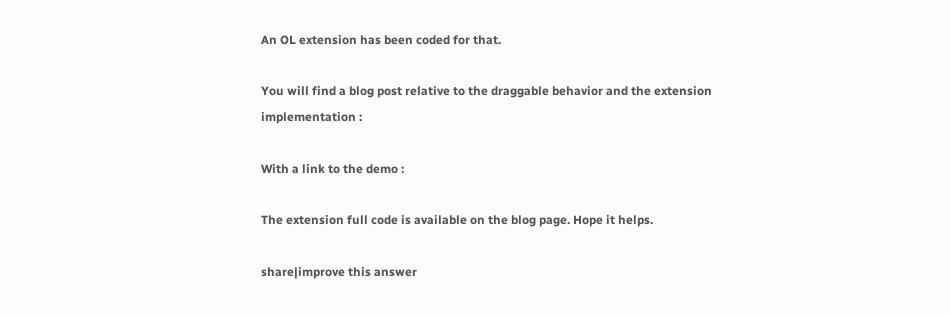An OL extension has been coded for that.

You will find a blog post relative to the draggable behavior and the extension implementation :

With a link to the demo :

The extension full code is available on the blog page. Hope it helps.

share|improve this answer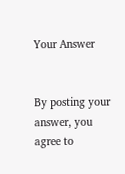Your Answer


By posting your answer, you agree to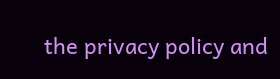the privacy policy and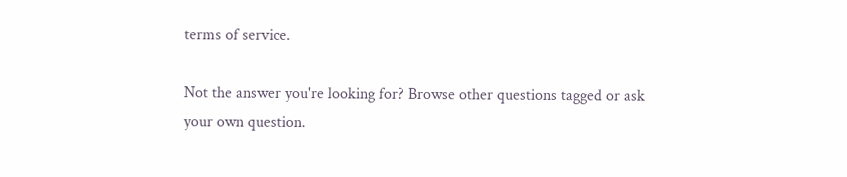terms of service.

Not the answer you're looking for? Browse other questions tagged or ask your own question.